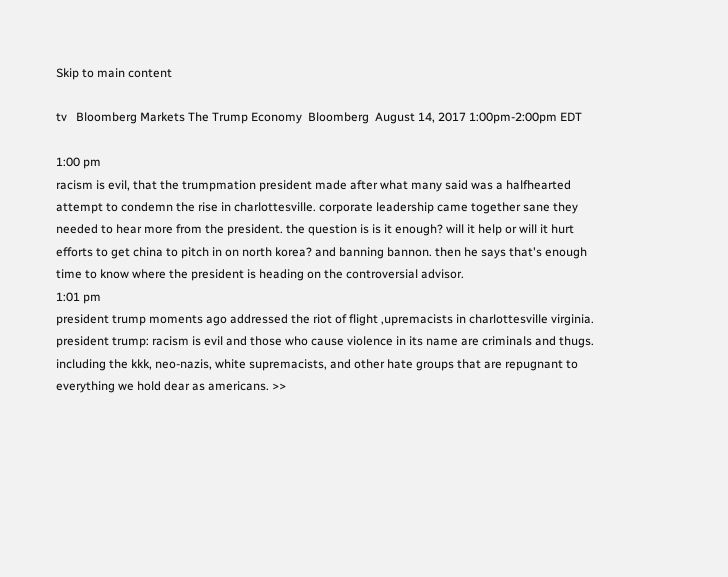Skip to main content

tv   Bloomberg Markets The Trump Economy  Bloomberg  August 14, 2017 1:00pm-2:00pm EDT

1:00 pm
racism is evil, that the trumpmation president made after what many said was a halfhearted attempt to condemn the rise in charlottesville. corporate leadership came together sane they needed to hear more from the president. the question is is it enough? will it help or will it hurt efforts to get china to pitch in on north korea? and banning bannon. then he says that's enough time to know where the president is heading on the controversial advisor.
1:01 pm
president trump moments ago addressed the riot of flight ,upremacists in charlottesville virginia. president trump: racism is evil and those who cause violence in its name are criminals and thugs. including the kkk, neo-nazis, white supremacists, and other hate groups that are repugnant to everything we hold dear as americans. >>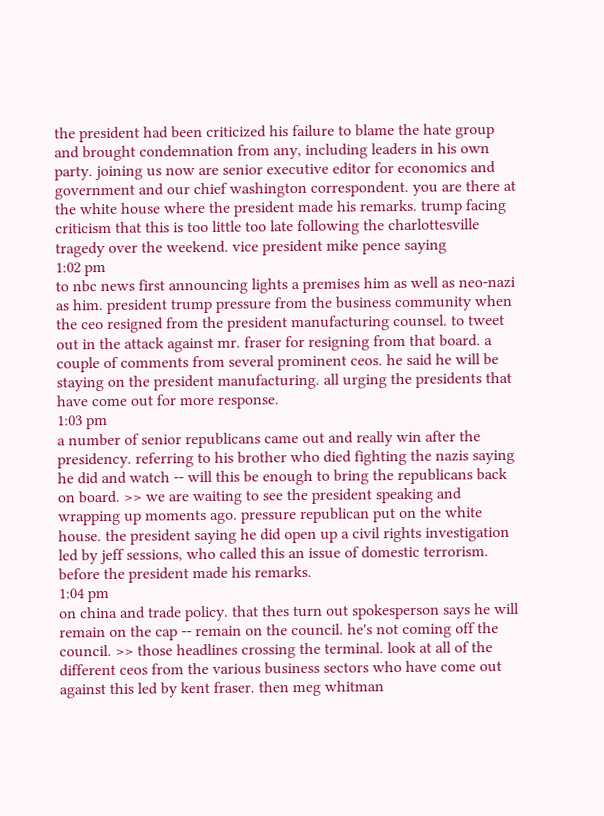the president had been criticized his failure to blame the hate group and brought condemnation from any, including leaders in his own party. joining us now are senior executive editor for economics and government and our chief washington correspondent. you are there at the white house where the president made his remarks. trump facing criticism that this is too little too late following the charlottesville tragedy over the weekend. vice president mike pence saying
1:02 pm
to nbc news first announcing lights a premises him as well as neo-nazi as him. president trump pressure from the business community when the ceo resigned from the president manufacturing counsel. to tweet out in the attack against mr. fraser for resigning from that board. a couple of comments from several prominent ceos. he said he will be staying on the president manufacturing. all urging the presidents that have come out for more response.
1:03 pm
a number of senior republicans came out and really win after the presidency. referring to his brother who died fighting the nazis saying he did and watch -- will this be enough to bring the republicans back on board. >> we are waiting to see the president speaking and wrapping up moments ago. pressure republican put on the white house. the president saying he did open up a civil rights investigation led by jeff sessions, who called this an issue of domestic terrorism. before the president made his remarks.
1:04 pm
on china and trade policy. that thes turn out spokesperson says he will remain on the cap -- remain on the council. he's not coming off the council. >> those headlines crossing the terminal. look at all of the different ceos from the various business sectors who have come out against this led by kent fraser. then meg whitman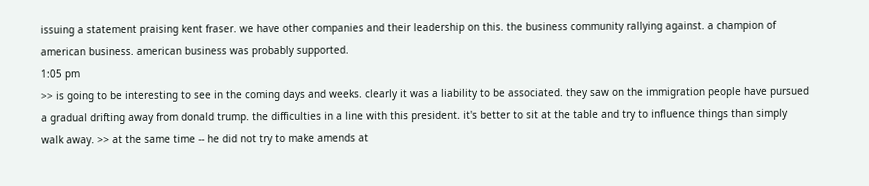issuing a statement praising kent fraser. we have other companies and their leadership on this. the business community rallying against. a champion of american business. american business was probably supported.
1:05 pm
>> is going to be interesting to see in the coming days and weeks. clearly it was a liability to be associated. they saw on the immigration people have pursued a gradual drifting away from donald trump. the difficulties in a line with this president. it's better to sit at the table and try to influence things than simply walk away. >> at the same time -- he did not try to make amends at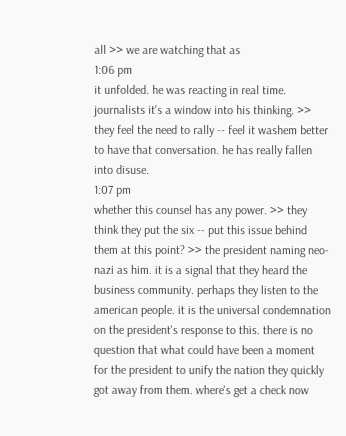all >> we are watching that as
1:06 pm
it unfolded. he was reacting in real time. journalists it's a window into his thinking. >> they feel the need to rally -- feel it washem better to have that conversation. he has really fallen into disuse.
1:07 pm
whether this counsel has any power. >> they think they put the six -- put this issue behind them at this point? >> the president naming neo-nazi as him. it is a signal that they heard the business community. perhaps they listen to the american people. it is the universal condemnation on the president's response to this. there is no question that what could have been a moment for the president to unify the nation they quickly got away from them. where's get a check now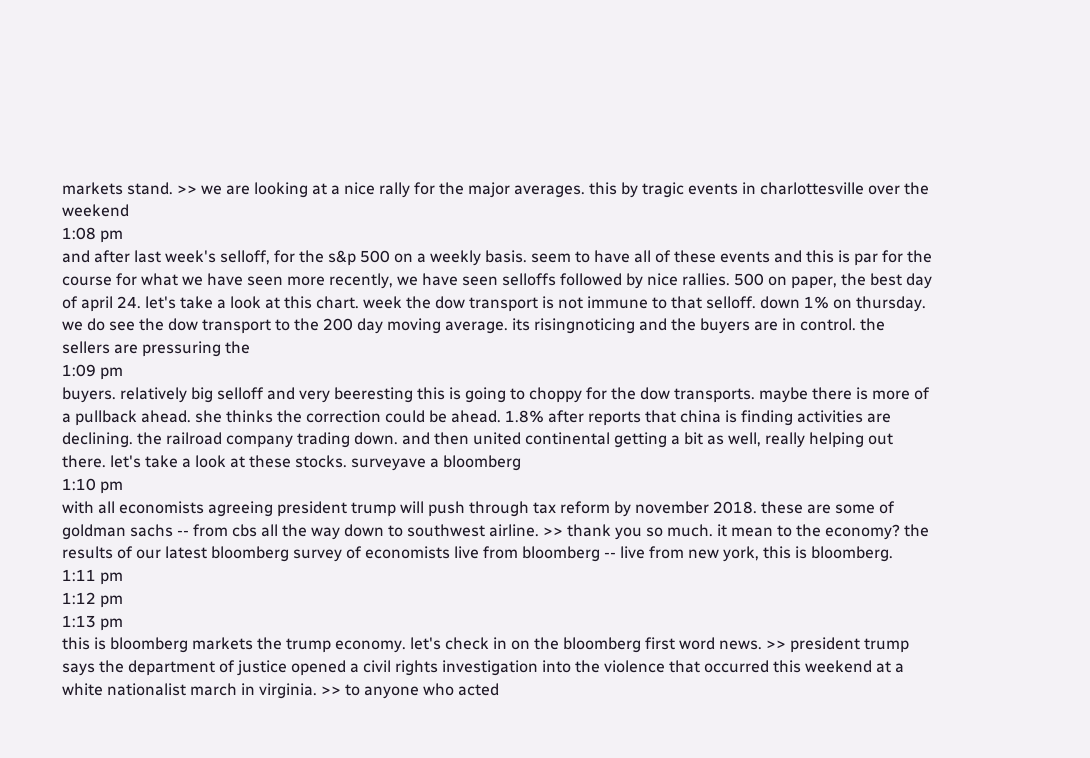markets stand. >> we are looking at a nice rally for the major averages. this by tragic events in charlottesville over the weekend
1:08 pm
and after last week's selloff, for the s&p 500 on a weekly basis. seem to have all of these events and this is par for the course for what we have seen more recently, we have seen selloffs followed by nice rallies. 500 on paper, the best day of april 24. let's take a look at this chart. week the dow transport is not immune to that selloff. down 1% on thursday. we do see the dow transport to the 200 day moving average. its risingnoticing and the buyers are in control. the sellers are pressuring the
1:09 pm
buyers. relatively big selloff and very beeresting this is going to choppy for the dow transports. maybe there is more of a pullback ahead. she thinks the correction could be ahead. 1.8% after reports that china is finding activities are declining. the railroad company trading down. and then united continental getting a bit as well, really helping out there. let's take a look at these stocks. surveyave a bloomberg
1:10 pm
with all economists agreeing president trump will push through tax reform by november 2018. these are some of goldman sachs -- from cbs all the way down to southwest airline. >> thank you so much. it mean to the economy? the results of our latest bloomberg survey of economists live from bloomberg -- live from new york, this is bloomberg.
1:11 pm
1:12 pm
1:13 pm
this is bloomberg markets the trump economy. let's check in on the bloomberg first word news. >> president trump says the department of justice opened a civil rights investigation into the violence that occurred this weekend at a white nationalist march in virginia. >> to anyone who acted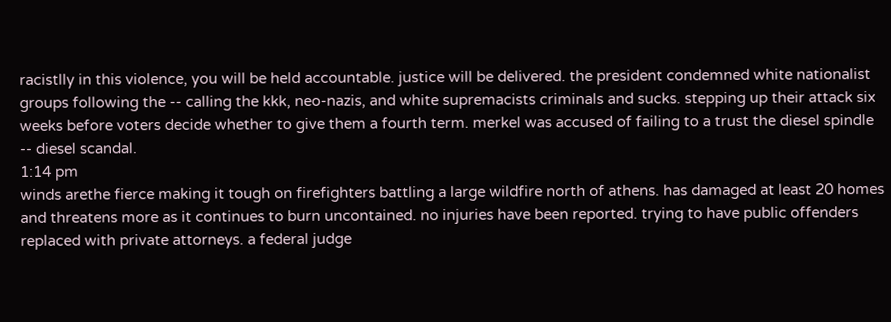racistlly in this violence, you will be held accountable. justice will be delivered. the president condemned white nationalist groups following the -- calling the kkk, neo-nazis, and white supremacists criminals and sucks. stepping up their attack six weeks before voters decide whether to give them a fourth term. merkel was accused of failing to a trust the diesel spindle -- diesel scandal.
1:14 pm
winds arethe fierce making it tough on firefighters battling a large wildfire north of athens. has damaged at least 20 homes and threatens more as it continues to burn uncontained. no injuries have been reported. trying to have public offenders replaced with private attorneys. a federal judge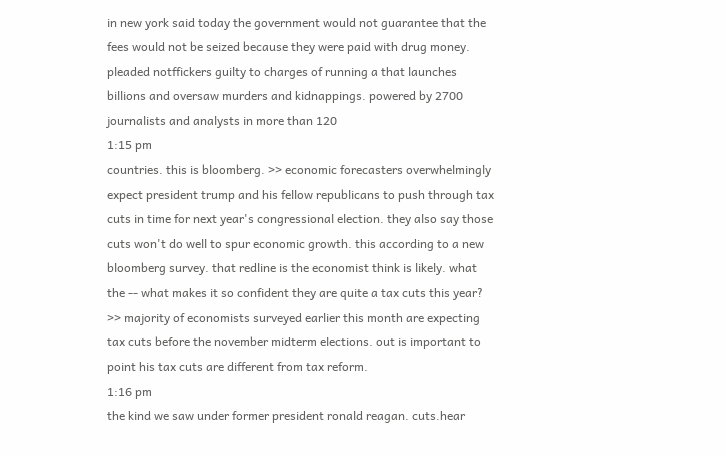in new york said today the government would not guarantee that the fees would not be seized because they were paid with drug money. pleaded notffickers guilty to charges of running a that launches billions and oversaw murders and kidnappings. powered by 2700 journalists and analysts in more than 120
1:15 pm
countries. this is bloomberg. >> economic forecasters overwhelmingly expect president trump and his fellow republicans to push through tax cuts in time for next year's congressional election. they also say those cuts won't do well to spur economic growth. this according to a new bloomberg survey. that redline is the economist think is likely. what the -- what makes it so confident they are quite a tax cuts this year? >> majority of economists surveyed earlier this month are expecting tax cuts before the november midterm elections. out is important to point his tax cuts are different from tax reform.
1:16 pm
the kind we saw under former president ronald reagan. cuts.hear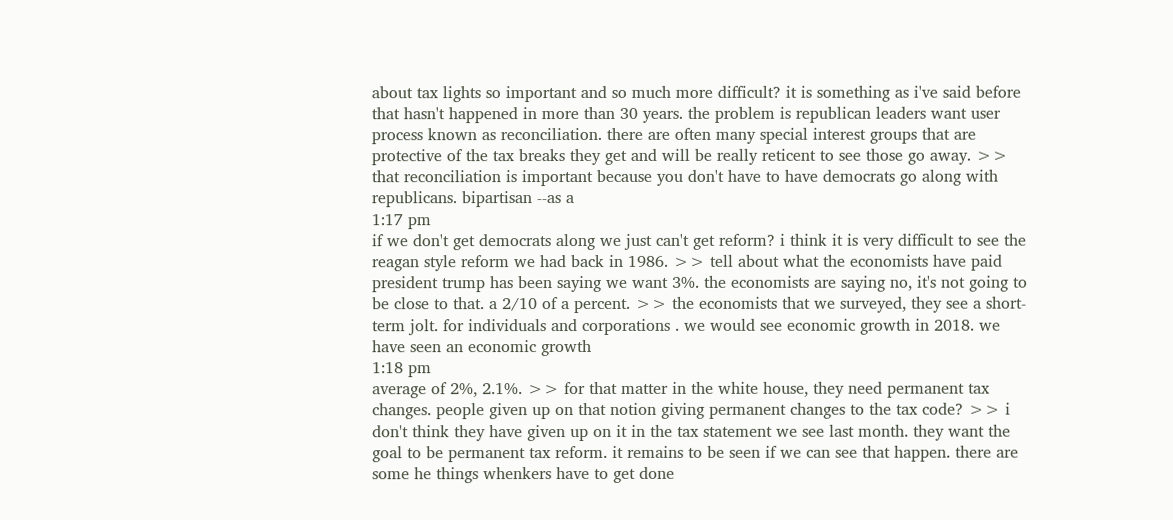about tax lights so important and so much more difficult? it is something as i've said before that hasn't happened in more than 30 years. the problem is republican leaders want user process known as reconciliation. there are often many special interest groups that are protective of the tax breaks they get and will be really reticent to see those go away. >> that reconciliation is important because you don't have to have democrats go along with republicans. bipartisan --as a
1:17 pm
if we don't get democrats along we just can't get reform? i think it is very difficult to see the reagan style reform we had back in 1986. >> tell about what the economists have paid president trump has been saying we want 3%. the economists are saying no, it's not going to be close to that. a 2/10 of a percent. >> the economists that we surveyed, they see a short-term jolt. for individuals and corporations . we would see economic growth in 2018. we have seen an economic growth
1:18 pm
average of 2%, 2.1%. >> for that matter in the white house, they need permanent tax changes. people given up on that notion giving permanent changes to the tax code? >> i don't think they have given up on it in the tax statement we see last month. they want the goal to be permanent tax reform. it remains to be seen if we can see that happen. there are some he things whenkers have to get done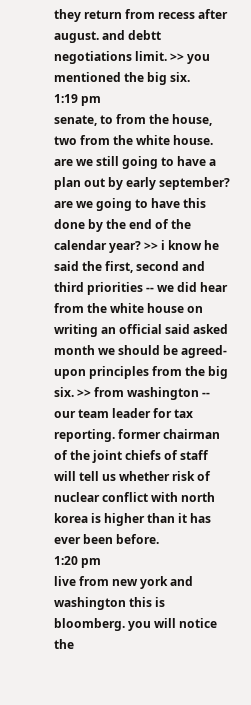they return from recess after august. and debtt negotiations limit. >> you mentioned the big six.
1:19 pm
senate, to from the house, two from the white house. are we still going to have a plan out by early september? are we going to have this done by the end of the calendar year? >> i know he said the first, second and third priorities -- we did hear from the white house on writing an official said asked month we should be agreed-upon principles from the big six. >> from washington -- our team leader for tax reporting. former chairman of the joint chiefs of staff will tell us whether risk of nuclear conflict with north korea is higher than it has ever been before.
1:20 pm
live from new york and washington this is bloomberg. you will notice the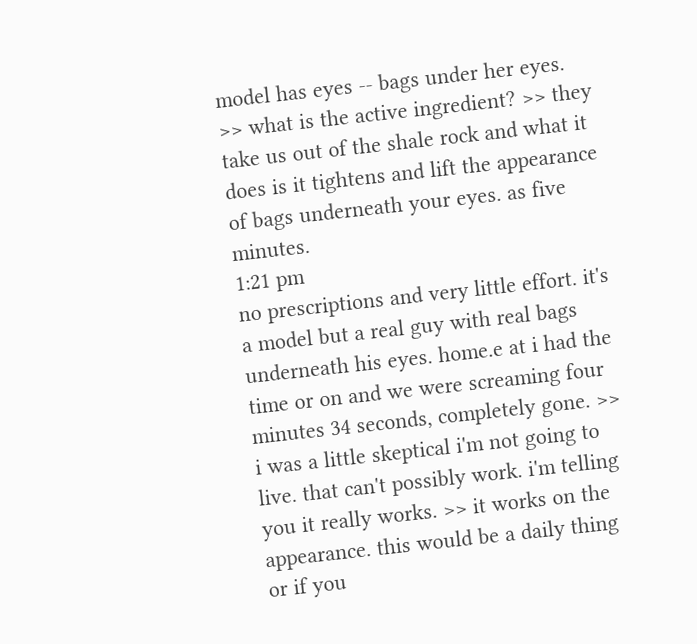model has eyes -- bags under her eyes. >> what is the active ingredient? >> they take us out of the shale rock and what it does is it tightens and lift the appearance of bags underneath your eyes. as five minutes.
1:21 pm
no prescriptions and very little effort. it's a model but a real guy with real bags underneath his eyes. home.e at i had the time or on and we were screaming four minutes 34 seconds, completely gone. >> i was a little skeptical i'm not going to live. that can't possibly work. i'm telling you it really works. >> it works on the appearance. this would be a daily thing or if you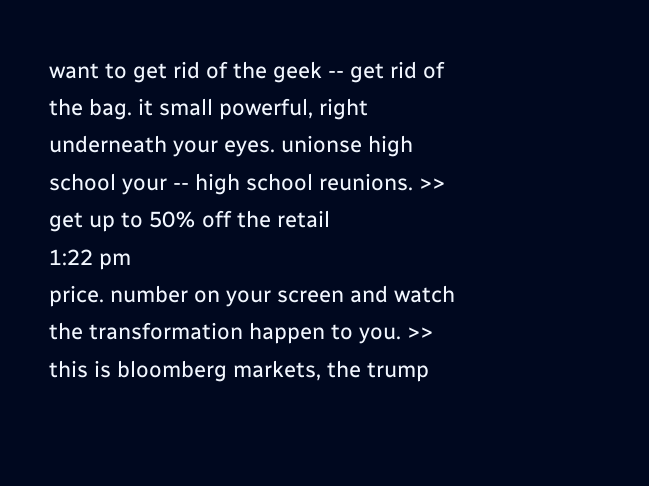want to get rid of the geek -- get rid of the bag. it small powerful, right underneath your eyes. unionse high school your -- high school reunions. >> get up to 50% off the retail
1:22 pm
price. number on your screen and watch the transformation happen to you. >> this is bloomberg markets, the trump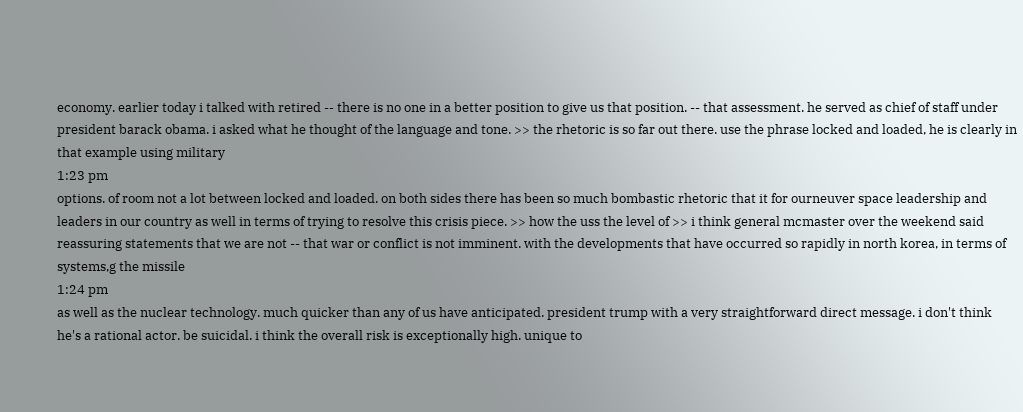economy. earlier today i talked with retired -- there is no one in a better position to give us that position. -- that assessment. he served as chief of staff under president barack obama. i asked what he thought of the language and tone. >> the rhetoric is so far out there. use the phrase locked and loaded, he is clearly in that example using military
1:23 pm
options. of room not a lot between locked and loaded. on both sides there has been so much bombastic rhetoric that it for ourneuver space leadership and leaders in our country as well in terms of trying to resolve this crisis piece. >> how the uss the level of >> i think general mcmaster over the weekend said reassuring statements that we are not -- that war or conflict is not imminent. with the developments that have occurred so rapidly in north korea, in terms of systems,g the missile
1:24 pm
as well as the nuclear technology. much quicker than any of us have anticipated. president trump with a very straightforward direct message. i don't think he's a rational actor. be suicidal. i think the overall risk is exceptionally high. unique to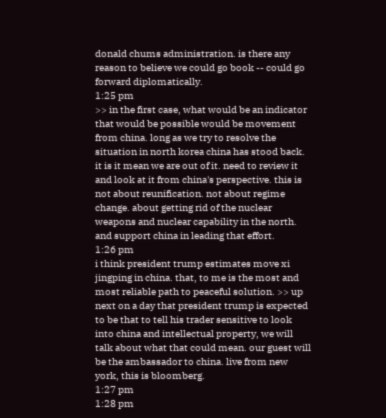donald chums administration. is there any reason to believe we could go book -- could go forward diplomatically.
1:25 pm
>> in the first case, what would be an indicator that would be possible would be movement from china. long as we try to resolve the situation in north korea china has stood back. it is it mean we are out of it. need to review it and look at it from china's perspective. this is not about reunification. not about regime change. about getting rid of the nuclear weapons and nuclear capability in the north. and support china in leading that effort.
1:26 pm
i think president trump estimates move xi jingping in china. that, to me is the most and most reliable path to peaceful solution. >> up next on a day that president trump is expected to be that to tell his trader sensitive to look into china and intellectual property, we will talk about what that could mean. our guest will be the ambassador to china. live from new york, this is bloomberg.
1:27 pm
1:28 pm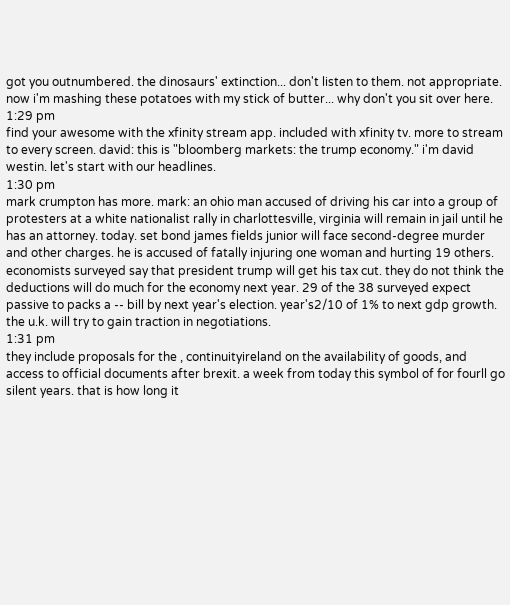got you outnumbered. the dinosaurs' extinction... don't listen to them. not appropriate. now i'm mashing these potatoes with my stick of butter... why don't you sit over here.
1:29 pm
find your awesome with the xfinity stream app. included with xfinity tv. more to stream to every screen. david: this is "bloomberg markets: the trump economy." i'm david westin. let's start with our headlines.
1:30 pm
mark crumpton has more. mark: an ohio man accused of driving his car into a group of protesters at a white nationalist rally in charlottesville, virginia will remain in jail until he has an attorney. today. set bond james fields junior will face second-degree murder and other charges. he is accused of fatally injuring one woman and hurting 19 others. economists surveyed say that president trump will get his tax cut. they do not think the deductions will do much for the economy next year. 29 of the 38 surveyed expect passive to packs a -- bill by next year's election. year's2/10 of 1% to next gdp growth. the u.k. will try to gain traction in negotiations.
1:31 pm
they include proposals for the , continuityireland on the availability of goods, and access to official documents after brexit. a week from today this symbol of for fourll go silent years. that is how long it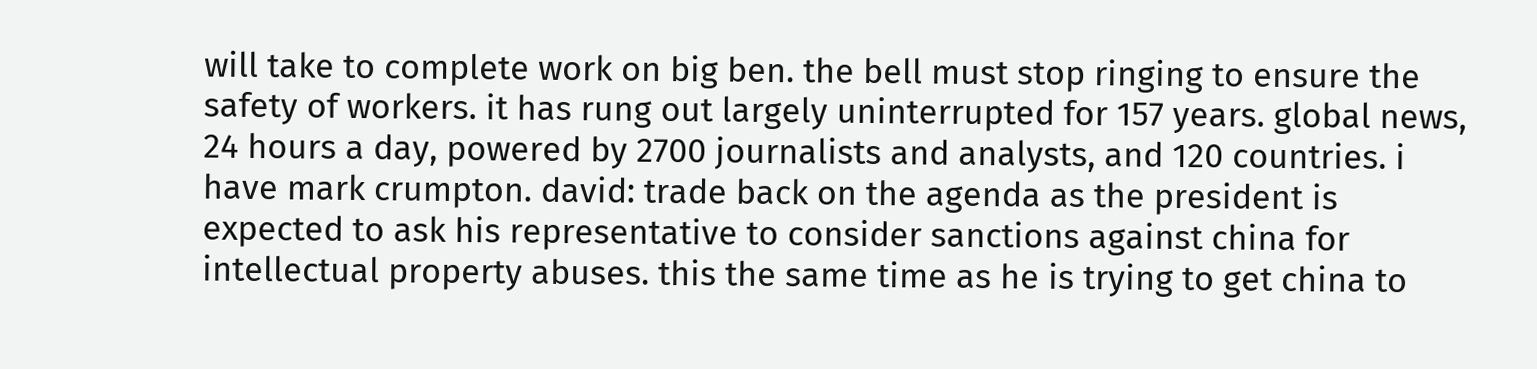will take to complete work on big ben. the bell must stop ringing to ensure the safety of workers. it has rung out largely uninterrupted for 157 years. global news, 24 hours a day, powered by 2700 journalists and analysts, and 120 countries. i have mark crumpton. david: trade back on the agenda as the president is expected to ask his representative to consider sanctions against china for intellectual property abuses. this the same time as he is trying to get china to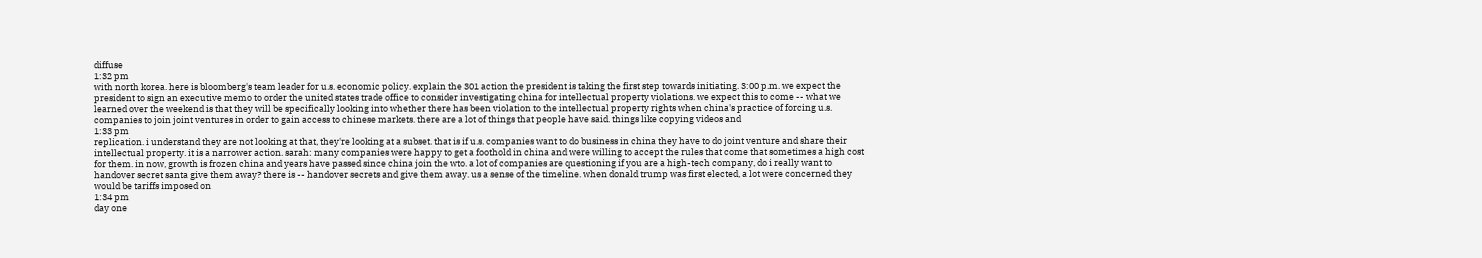diffuse
1:32 pm
with north korea. here is bloomberg's team leader for u.s. economic policy. explain the 301 action the president is taking the first step towards initiating. 3:00 p.m. we expect the president to sign an executive memo to order the united states trade office to consider investigating china for intellectual property violations. we expect this to come -- what we learned over the weekend is that they will be specifically looking into whether there has been violation to the intellectual property rights when china's practice of forcing u.s. companies to join joint ventures in order to gain access to chinese markets. there are a lot of things that people have said. things like copying videos and
1:33 pm
replication. i understand they are not looking at that, they're looking at a subset. that is if u.s. companies want to do business in china they have to do joint venture and share their intellectual property. it is a narrower action. sarah: many companies were happy to get a foothold in china and were willing to accept the rules that come that sometimes a high cost for them. in now, growth is frozen china and years have passed since china join the wto. a lot of companies are questioning if you are a high-tech company, do i really want to handover secret santa give them away? there is -- handover secrets and give them away. us a sense of the timeline. when donald trump was first elected, a lot were concerned they would be tariffs imposed on
1:34 pm
day one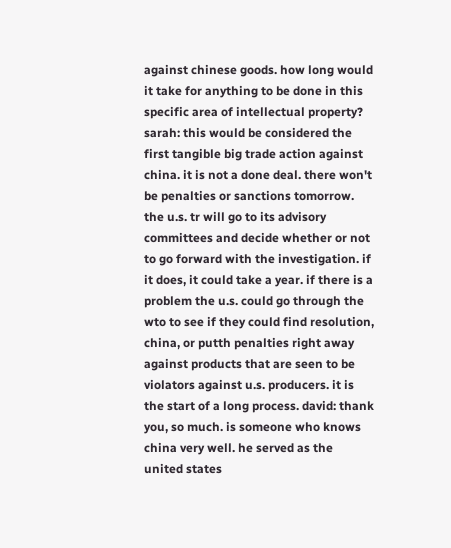against chinese goods. how long would it take for anything to be done in this specific area of intellectual property? sarah: this would be considered the first tangible big trade action against china. it is not a done deal. there won't be penalties or sanctions tomorrow. the u.s. tr will go to its advisory committees and decide whether or not to go forward with the investigation. if it does, it could take a year. if there is a problem the u.s. could go through the wto to see if they could find resolution, china, or putth penalties right away against products that are seen to be violators against u.s. producers. it is the start of a long process. david: thank you, so much. is someone who knows china very well. he served as the united states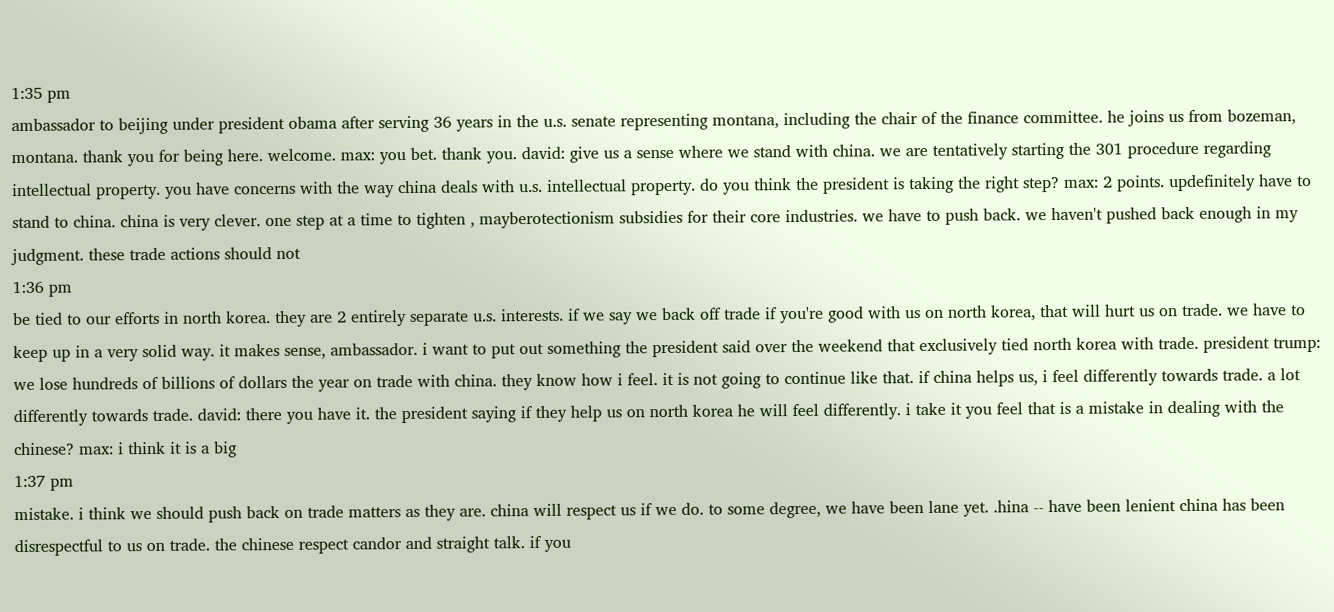1:35 pm
ambassador to beijing under president obama after serving 36 years in the u.s. senate representing montana, including the chair of the finance committee. he joins us from bozeman, montana. thank you for being here. welcome. max: you bet. thank you. david: give us a sense where we stand with china. we are tentatively starting the 301 procedure regarding intellectual property. you have concerns with the way china deals with u.s. intellectual property. do you think the president is taking the right step? max: 2 points. updefinitely have to stand to china. china is very clever. one step at a time to tighten , mayberotectionism subsidies for their core industries. we have to push back. we haven't pushed back enough in my judgment. these trade actions should not
1:36 pm
be tied to our efforts in north korea. they are 2 entirely separate u.s. interests. if we say we back off trade if you're good with us on north korea, that will hurt us on trade. we have to keep up in a very solid way. it makes sense, ambassador. i want to put out something the president said over the weekend that exclusively tied north korea with trade. president trump: we lose hundreds of billions of dollars the year on trade with china. they know how i feel. it is not going to continue like that. if china helps us, i feel differently towards trade. a lot differently towards trade. david: there you have it. the president saying if they help us on north korea he will feel differently. i take it you feel that is a mistake in dealing with the chinese? max: i think it is a big
1:37 pm
mistake. i think we should push back on trade matters as they are. china will respect us if we do. to some degree, we have been lane yet. .hina -- have been lenient china has been disrespectful to us on trade. the chinese respect candor and straight talk. if you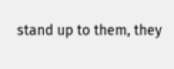stand up to them, they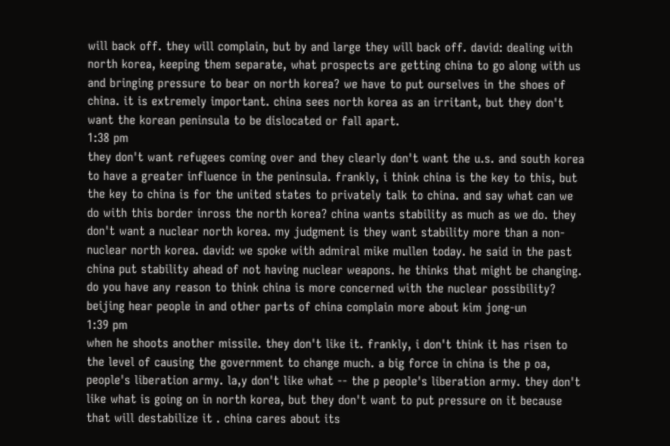will back off. they will complain, but by and large they will back off. david: dealing with north korea, keeping them separate, what prospects are getting china to go along with us and bringing pressure to bear on north korea? we have to put ourselves in the shoes of china. it is extremely important. china sees north korea as an irritant, but they don't want the korean peninsula to be dislocated or fall apart.
1:38 pm
they don't want refugees coming over and they clearly don't want the u.s. and south korea to have a greater influence in the peninsula. frankly, i think china is the key to this, but the key to china is for the united states to privately talk to china. and say what can we do with this border inross the north korea? china wants stability as much as we do. they don't want a nuclear north korea. my judgment is they want stability more than a non-nuclear north korea. david: we spoke with admiral mike mullen today. he said in the past china put stability ahead of not having nuclear weapons. he thinks that might be changing. do you have any reason to think china is more concerned with the nuclear possibility? beijing hear people in and other parts of china complain more about kim jong-un
1:39 pm
when he shoots another missile. they don't like it. frankly, i don't think it has risen to the level of causing the government to change much. a big force in china is the p oa, people's liberation army. la,y don't like what -- the p people's liberation army. they don't like what is going on in north korea, but they don't want to put pressure on it because that will destabilize it . china cares about its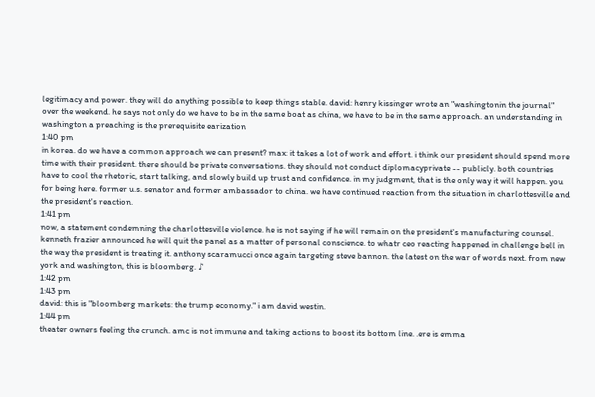legitimacy and power. they will do anything possible to keep things stable. david: henry kissinger wrote an "washingtonin the journal" over the weekend. he says not only do we have to be in the same boat as china, we have to be in the same approach. an understanding in washington a preaching is the prerequisite earization
1:40 pm
in korea. do we have a common approach we can present? max: it takes a lot of work and effort. i think our president should spend more time with their president. there should be private conversations. they should not conduct diplomacyprivate -- publicly. both countries have to cool the rhetoric, start talking, and slowly build up trust and confidence. in my judgment, that is the only way it will happen. you for being here. former u.s. senator and former ambassador to china. we have continued reaction from the situation in charlottesville and the president's reaction.
1:41 pm
now, a statement condemning the charlottesville violence. he is not saying if he will remain on the president's manufacturing counsel. kenneth frazier announced he will quit the panel as a matter of personal conscience. to whatr ceo reacting happened in challenge bell in the way the president is treating it. anthony scaramucci once again targeting steve bannon. the latest on the war of words next. from new york and washington, this is bloomberg. ♪
1:42 pm
1:43 pm
david: this is "bloomberg markets: the trump economy." i am david westin.
1:44 pm
theater owners feeling the crunch. amc is not immune and taking actions to boost its bottom line. .ere is emma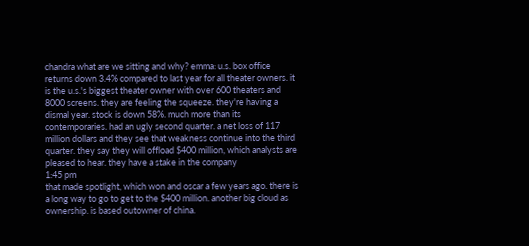chandra what are we sitting and why? emma: u.s. box office returns down 3.4% compared to last year for all theater owners. it is the u.s.'s biggest theater owner with over 600 theaters and 8000 screens. they are feeling the squeeze. they're having a dismal year. stock is down 58%. much more than its contemporaries. had an ugly second quarter. a net loss of 117 million dollars and they see that weakness continue into the third quarter. they say they will offload $400 million, which analysts are pleased to hear. they have a stake in the company
1:45 pm
that made spotlight, which won and oscar a few years ago. there is a long way to go to get to the $400 million. another big cloud as ownership. is based outowner of china.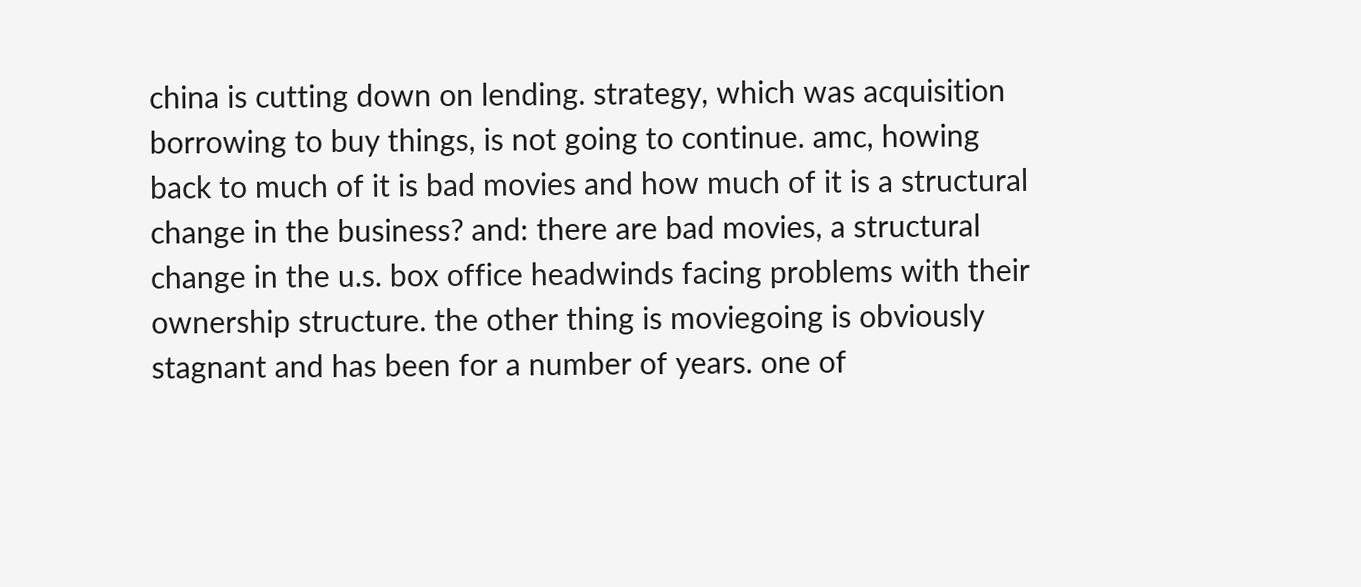china is cutting down on lending. strategy, which was acquisition borrowing to buy things, is not going to continue. amc, howing back to much of it is bad movies and how much of it is a structural change in the business? and: there are bad movies, a structural change in the u.s. box office headwinds facing problems with their ownership structure. the other thing is moviegoing is obviously stagnant and has been for a number of years. one of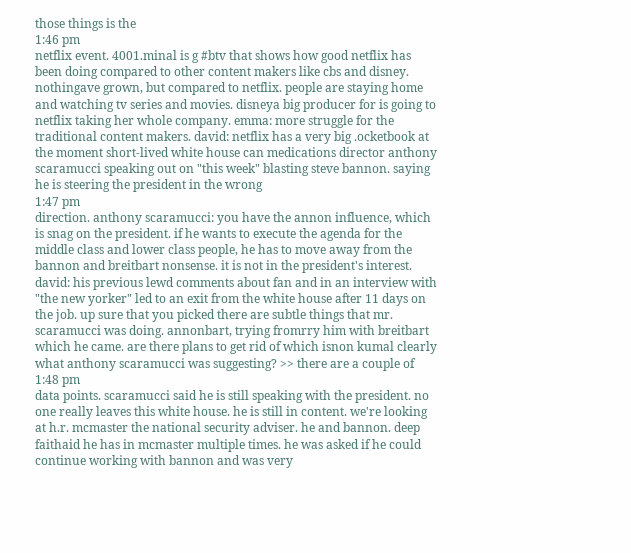those things is the
1:46 pm
netflix event. 4001.minal is g #btv that shows how good netflix has been doing compared to other content makers like cbs and disney. nothingave grown, but compared to netflix. people are staying home and watching tv series and movies. disneya big producer for is going to netflix taking her whole company. emma: more struggle for the traditional content makers. david: netflix has a very big .ocketbook at the moment short-lived white house can medications director anthony scaramucci speaking out on "this week" blasting steve bannon. saying he is steering the president in the wrong
1:47 pm
direction. anthony scaramucci: you have the annon influence, which is snag on the president. if he wants to execute the agenda for the middle class and lower class people, he has to move away from the bannon and breitbart nonsense. it is not in the president's interest. david: his previous lewd comments about fan and in an interview with "the new yorker" led to an exit from the white house after 11 days on the job. up sure that you picked there are subtle things that mr. scaramucci was doing. annonbart, trying fromrry him with breitbart which he came. are there plans to get rid of which isnon kumal clearly what anthony scaramucci was suggesting? >> there are a couple of
1:48 pm
data points. scaramucci said he is still speaking with the president. no one really leaves this white house. he is still in content. we're looking at h.r. mcmaster the national security adviser. he and bannon. deep faithaid he has in mcmaster multiple times. he was asked if he could continue working with bannon and was very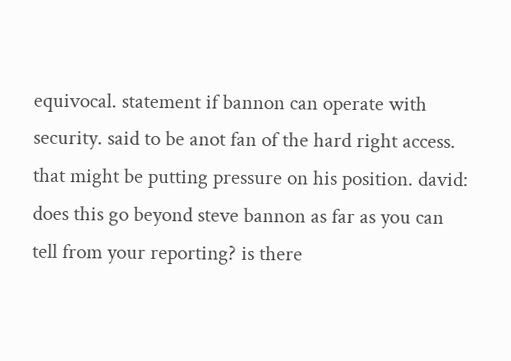equivocal. statement if bannon can operate with security. said to be anot fan of the hard right access. that might be putting pressure on his position. david: does this go beyond steve bannon as far as you can tell from your reporting? is there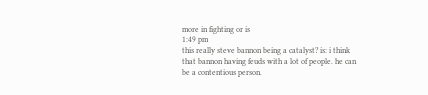more in fighting or is
1:49 pm
this really steve bannon being a catalyst? is: i think that bannon having feuds with a lot of people. he can be a contentious person.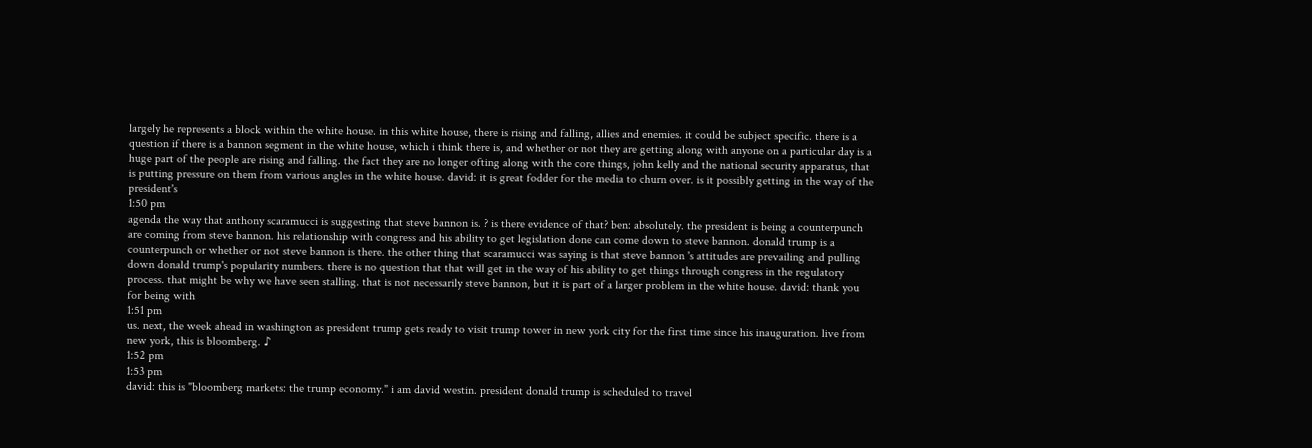largely he represents a block within the white house. in this white house, there is rising and falling, allies and enemies. it could be subject specific. there is a question if there is a bannon segment in the white house, which i think there is, and whether or not they are getting along with anyone on a particular day is a huge part of the people are rising and falling. the fact they are no longer ofting along with the core things, john kelly and the national security apparatus, that is putting pressure on them from various angles in the white house. david: it is great fodder for the media to churn over. is it possibly getting in the way of the president's
1:50 pm
agenda the way that anthony scaramucci is suggesting that steve bannon is. ? is there evidence of that? ben: absolutely. the president is being a counterpunch are coming from steve bannon. his relationship with congress and his ability to get legislation done can come down to steve bannon. donald trump is a counterpunch or whether or not steve bannon is there. the other thing that scaramucci was saying is that steve bannon 's attitudes are prevailing and pulling down donald trump's popularity numbers. there is no question that that will get in the way of his ability to get things through congress in the regulatory process. that might be why we have seen stalling. that is not necessarily steve bannon, but it is part of a larger problem in the white house. david: thank you for being with
1:51 pm
us. next, the week ahead in washington as president trump gets ready to visit trump tower in new york city for the first time since his inauguration. live from new york, this is bloomberg. ♪
1:52 pm
1:53 pm
david: this is "bloomberg markets: the trump economy." i am david westin. president donald trump is scheduled to travel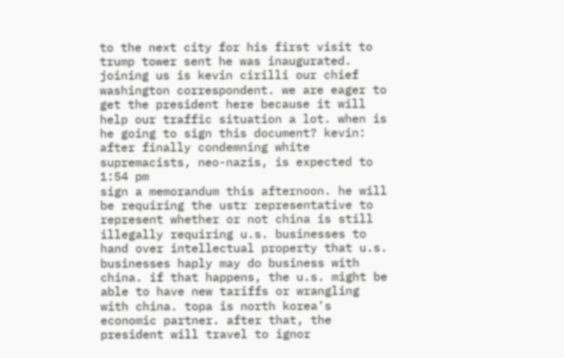to the next city for his first visit to trump tower sent he was inaugurated. joining us is kevin cirilli our chief washington correspondent. we are eager to get the president here because it will help our traffic situation a lot. when is he going to sign this document? kevin: after finally condemning white supremacists, neo-nazis, is expected to
1:54 pm
sign a memorandum this afternoon. he will be requiring the ustr representative to represent whether or not china is still illegally requiring u.s. businesses to hand over intellectual property that u.s. businesses haply may do business with china. if that happens, the u.s. might be able to have new tariffs or wrangling with china. topa is north korea's economic partner. after that, the president will travel to ignor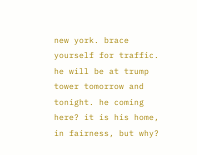new york. brace yourself for traffic. he will be at trump tower tomorrow and tonight. he coming here? it is his home, in fairness, but why?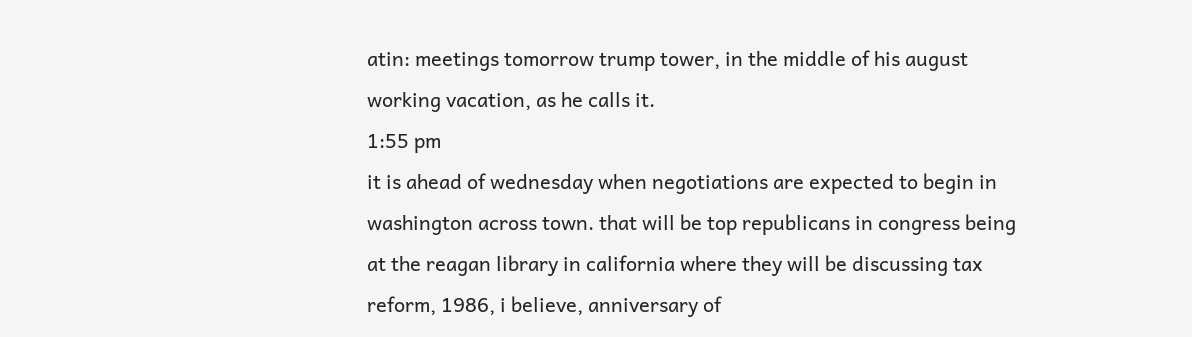atin: meetings tomorrow trump tower, in the middle of his august working vacation, as he calls it.
1:55 pm
it is ahead of wednesday when negotiations are expected to begin in washington across town. that will be top republicans in congress being at the reagan library in california where they will be discussing tax reform, 1986, i believe, anniversary of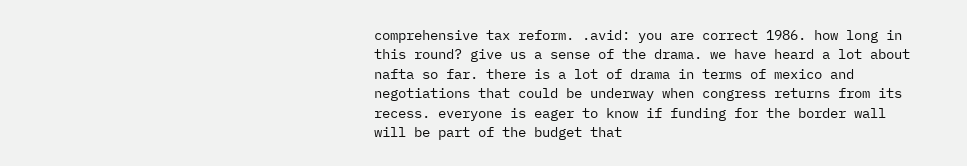comprehensive tax reform. .avid: you are correct 1986. how long in this round? give us a sense of the drama. we have heard a lot about nafta so far. there is a lot of drama in terms of mexico and negotiations that could be underway when congress returns from its recess. everyone is eager to know if funding for the border wall will be part of the budget that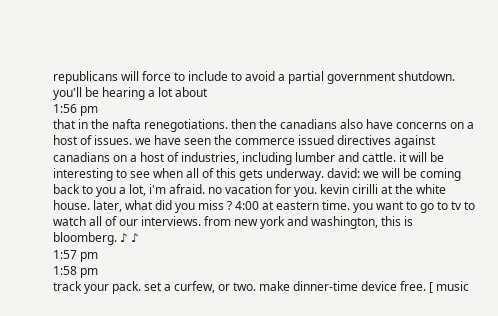republicans will force to include to avoid a partial government shutdown. you'll be hearing a lot about
1:56 pm
that in the nafta renegotiations. then the canadians also have concerns on a host of issues. we have seen the commerce issued directives against canadians on a host of industries, including lumber and cattle. it will be interesting to see when all of this gets underway. david: we will be coming back to you a lot, i'm afraid. no vacation for you. kevin cirilli at the white house. later, what did you miss ? 4:00 at eastern time. you want to go to tv to watch all of our interviews. from new york and washington, this is bloomberg. ♪ ♪
1:57 pm
1:58 pm
track your pack. set a curfew, or two. make dinner-time device free. [ music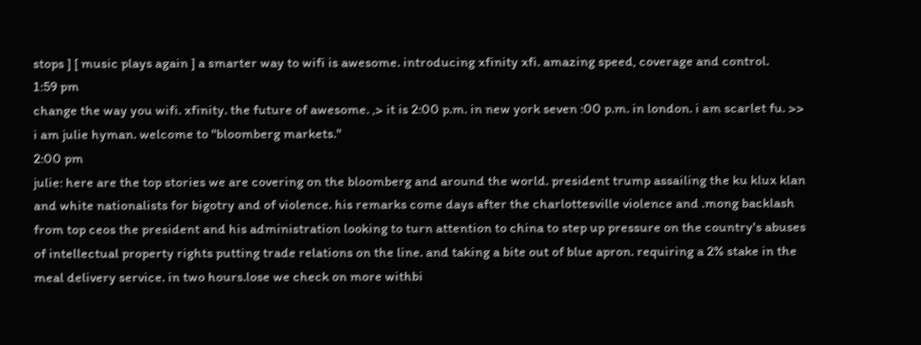stops ] [ music plays again ] a smarter way to wifi is awesome. introducing xfinity xfi. amazing speed, coverage and control.
1:59 pm
change the way you wifi. xfinity. the future of awesome. ,> it is 2:00 p.m. in new york seven :00 p.m. in london. i am scarlet fu. >> i am julie hyman. welcome to "bloomberg markets."
2:00 pm
julie: here are the top stories we are covering on the bloomberg and around the world. president trump assailing the ku klux klan and white nationalists for bigotry and of violence. his remarks come days after the charlottesville violence and .mong backlash from top ceos the president and his administration looking to turn attention to china to step up pressure on the country's abuses of intellectual property rights putting trade relations on the line. and taking a bite out of blue apron. requiring a 2% stake in the meal delivery service. in two hours.lose we check on more withbi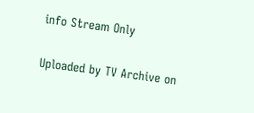info Stream Only

Uploaded by TV Archive on